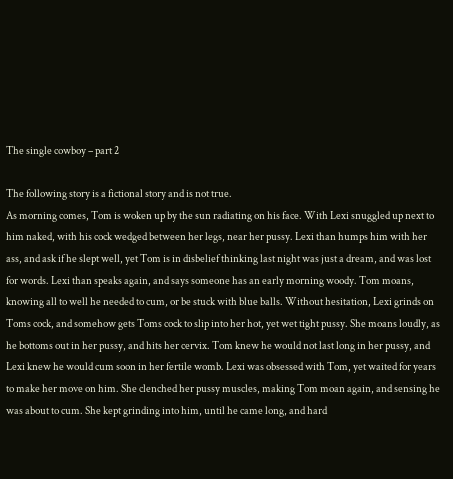The single cowboy – part 2

The following story is a fictional story and is not true.
As morning comes, Tom is woken up by the sun radiating on his face. With Lexi snuggled up next to him naked, with his cock wedged between her legs, near her pussy. Lexi than humps him with her ass, and ask if he slept well, yet Tom is in disbelief thinking last night was just a dream, and was lost for words. Lexi than speaks again, and says someone has an early morning woody. Tom moans, knowing all to well he needed to cum, or be stuck with blue balls. Without hesitation, Lexi grinds on Toms cock, and somehow gets Toms cock to slip into her hot, yet wet tight pussy. She moans loudly, as he bottoms out in her pussy, and hits her cervix. Tom knew he would not last long in her pussy, and Lexi knew he would cum soon in her fertile womb. Lexi was obsessed with Tom, yet waited for years to make her move on him. She clenched her pussy muscles, making Tom moan again, and sensing he was about to cum. She kept grinding into him, until he came long, and hard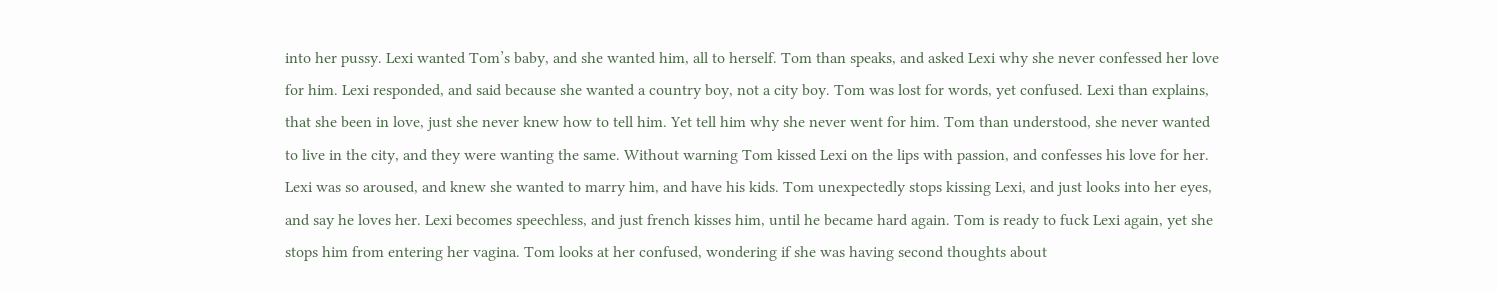into her pussy. Lexi wanted Tom’s baby, and she wanted him, all to herself. Tom than speaks, and asked Lexi why she never confessed her love for him. Lexi responded, and said because she wanted a country boy, not a city boy. Tom was lost for words, yet confused. Lexi than explains, that she been in love, just she never knew how to tell him. Yet tell him why she never went for him. Tom than understood, she never wanted to live in the city, and they were wanting the same. Without warning Tom kissed Lexi on the lips with passion, and confesses his love for her. Lexi was so aroused, and knew she wanted to marry him, and have his kids. Tom unexpectedly stops kissing Lexi, and just looks into her eyes, and say he loves her. Lexi becomes speechless, and just french kisses him, until he became hard again. Tom is ready to fuck Lexi again, yet she stops him from entering her vagina. Tom looks at her confused, wondering if she was having second thoughts about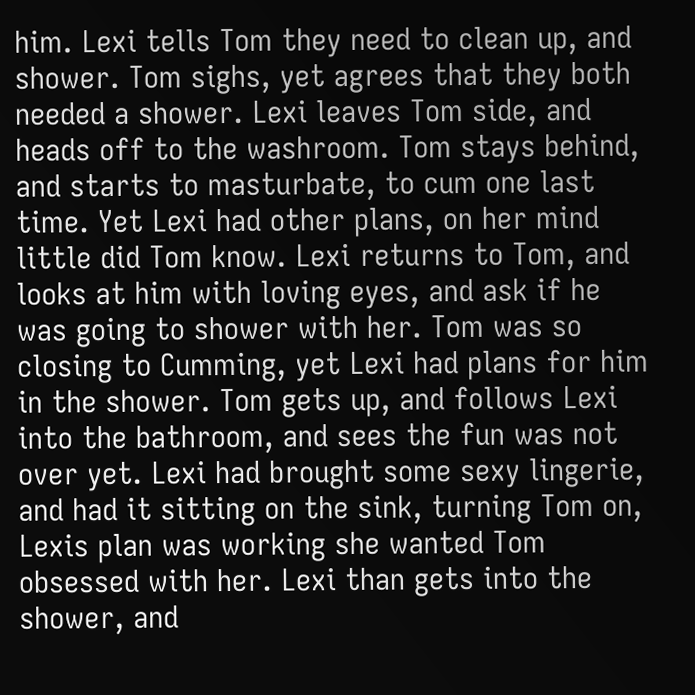him. Lexi tells Tom they need to clean up, and shower. Tom sighs, yet agrees that they both needed a shower. Lexi leaves Tom side, and heads off to the washroom. Tom stays behind, and starts to masturbate, to cum one last time. Yet Lexi had other plans, on her mind little did Tom know. Lexi returns to Tom, and looks at him with loving eyes, and ask if he was going to shower with her. Tom was so closing to Cumming, yet Lexi had plans for him in the shower. Tom gets up, and follows Lexi into the bathroom, and sees the fun was not over yet. Lexi had brought some sexy lingerie, and had it sitting on the sink, turning Tom on, Lexis plan was working she wanted Tom obsessed with her. Lexi than gets into the shower, and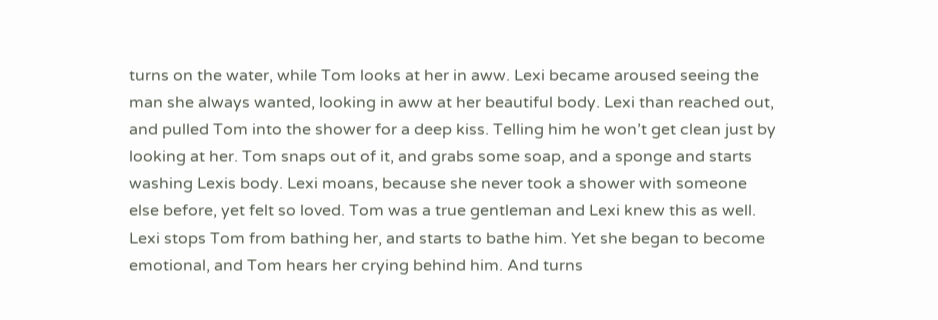turns on the water, while Tom looks at her in aww. Lexi became aroused seeing the man she always wanted, looking in aww at her beautiful body. Lexi than reached out, and pulled Tom into the shower for a deep kiss. Telling him he won’t get clean just by looking at her. Tom snaps out of it, and grabs some soap, and a sponge and starts washing Lexis body. Lexi moans, because she never took a shower with someone else before, yet felt so loved. Tom was a true gentleman and Lexi knew this as well. Lexi stops Tom from bathing her, and starts to bathe him. Yet she began to become emotional, and Tom hears her crying behind him. And turns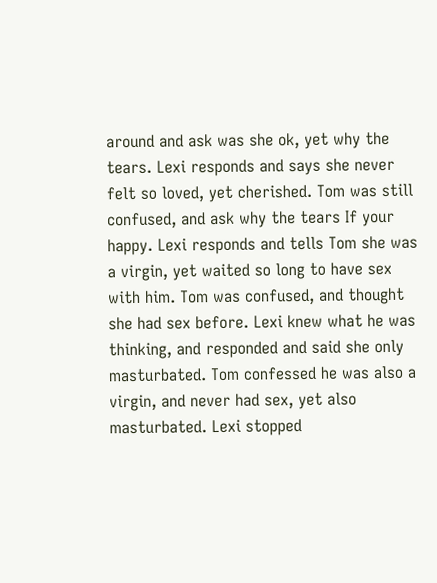around and ask was she ok, yet why the tears. Lexi responds and says she never felt so loved, yet cherished. Tom was still confused, and ask why the tears If your happy. Lexi responds and tells Tom she was a virgin, yet waited so long to have sex with him. Tom was confused, and thought she had sex before. Lexi knew what he was thinking, and responded and said she only masturbated. Tom confessed he was also a virgin, and never had sex, yet also masturbated. Lexi stopped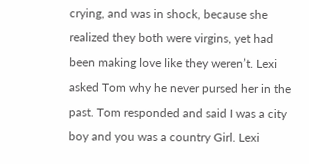crying, and was in shock, because she realized they both were virgins, yet had been making love like they weren’t. Lexi asked Tom why he never pursed her in the past. Tom responded and said I was a city boy and you was a country Girl. Lexi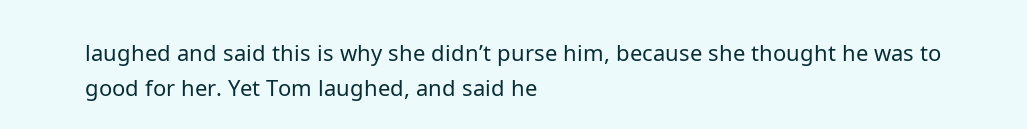laughed and said this is why she didn’t purse him, because she thought he was to good for her. Yet Tom laughed, and said he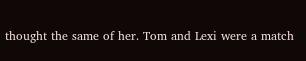thought the same of her. Tom and Lexi were a match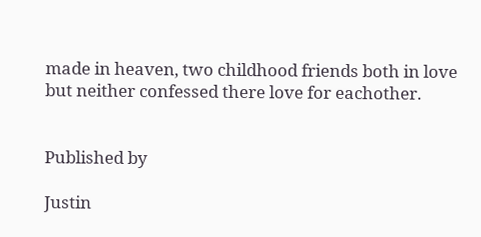made in heaven, two childhood friends both in love but neither confessed there love for eachother.


Published by

Justin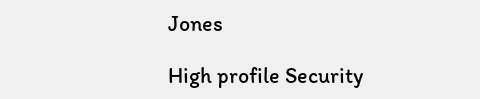Jones

High profile Security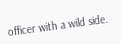officer with a wild side.